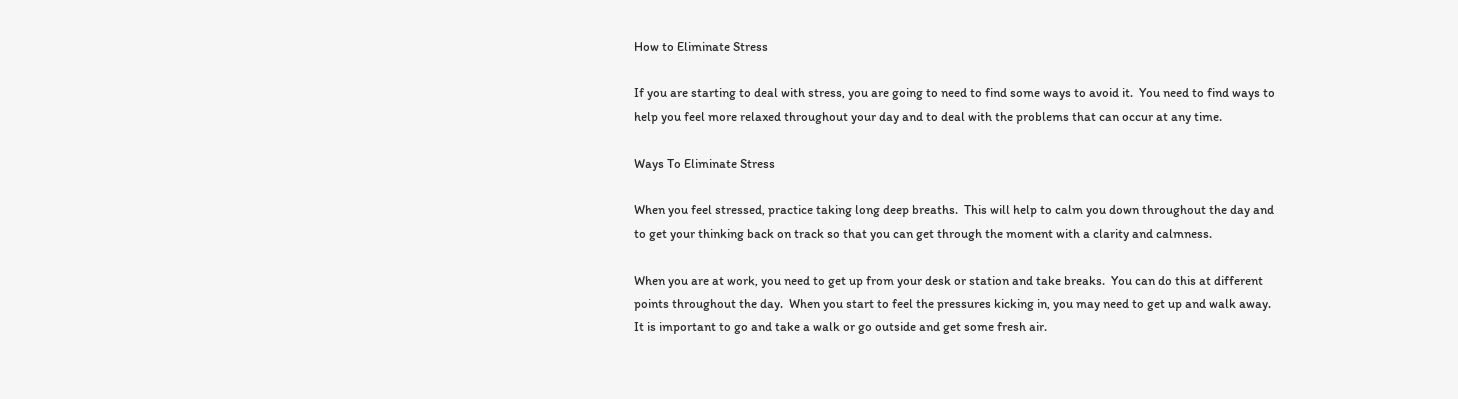How to Eliminate Stress

If you are starting to deal with stress, you are going to need to find some ways to avoid it.  You need to find ways to help you feel more relaxed throughout your day and to deal with the problems that can occur at any time.

Ways To Eliminate Stress

When you feel stressed, practice taking long deep breaths.  This will help to calm you down throughout the day and to get your thinking back on track so that you can get through the moment with a clarity and calmness.

When you are at work, you need to get up from your desk or station and take breaks.  You can do this at different points throughout the day.  When you start to feel the pressures kicking in, you may need to get up and walk away.  It is important to go and take a walk or go outside and get some fresh air.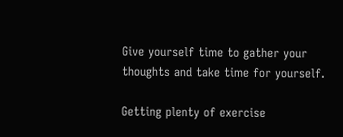Give yourself time to gather your thoughts and take time for yourself.

Getting plenty of exercise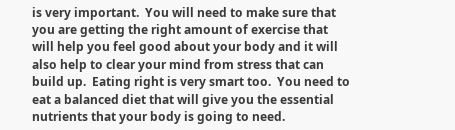is very important.  You will need to make sure that you are getting the right amount of exercise that will help you feel good about your body and it will also help to clear your mind from stress that can build up.  Eating right is very smart too.  You need to eat a balanced diet that will give you the essential nutrients that your body is going to need.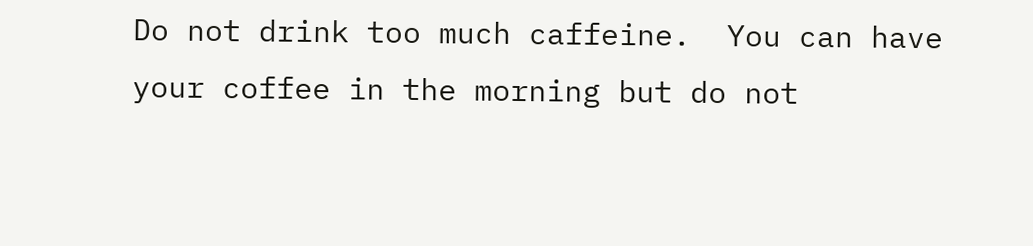Do not drink too much caffeine.  You can have your coffee in the morning but do not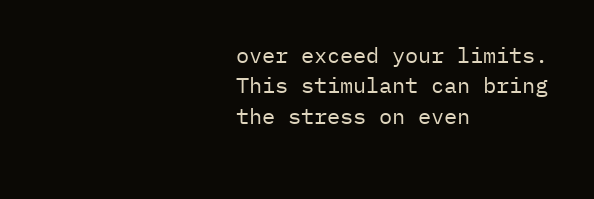over exceed your limits.  This stimulant can bring the stress on even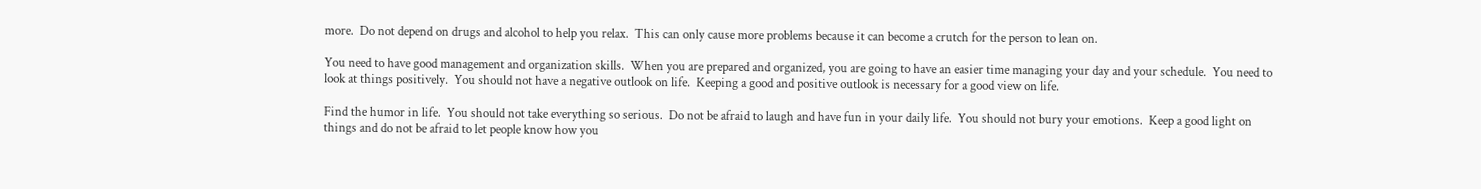more.  Do not depend on drugs and alcohol to help you relax.  This can only cause more problems because it can become a crutch for the person to lean on.

You need to have good management and organization skills.  When you are prepared and organized, you are going to have an easier time managing your day and your schedule.  You need to look at things positively.  You should not have a negative outlook on life.  Keeping a good and positive outlook is necessary for a good view on life.

Find the humor in life.  You should not take everything so serious.  Do not be afraid to laugh and have fun in your daily life.  You should not bury your emotions.  Keep a good light on things and do not be afraid to let people know how you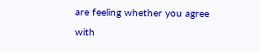are feeling whether you agree with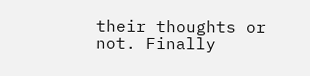their thoughts or not. Finally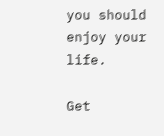you should enjoy your life.

Get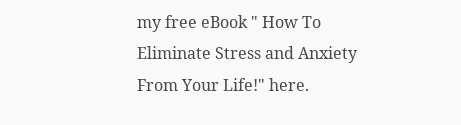my free eBook " How To Eliminate Stress and Anxiety From Your Life!" here.